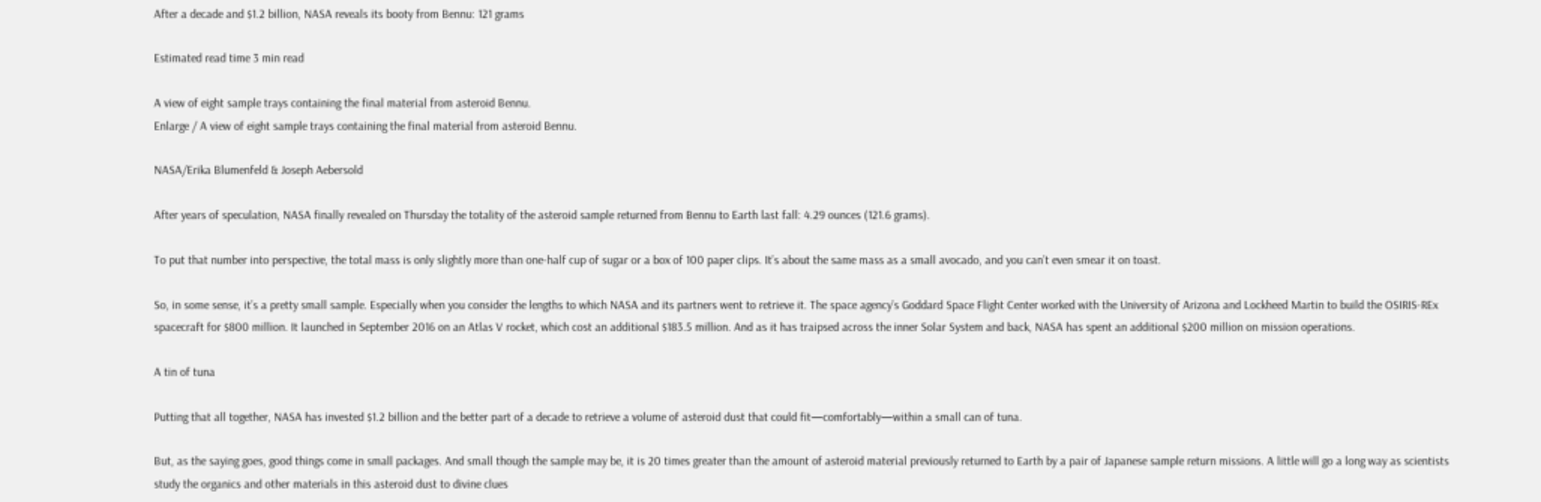After a decade and $1.2 billion, NASA reveals its booty from Bennu: 121 grams

Estimated read time 3 min read

A view of eight sample trays containing the final material from asteroid Bennu.
Enlarge / A view of eight sample trays containing the final material from asteroid Bennu.

NASA/Erika Blumenfeld & Joseph Aebersold

After years of speculation, NASA finally revealed on Thursday the totality of the asteroid sample returned from Bennu to Earth last fall: 4.29 ounces (121.6 grams).

To put that number into perspective, the total mass is only slightly more than one-half cup of sugar or a box of 100 paper clips. It’s about the same mass as a small avocado, and you can’t even smear it on toast.

So, in some sense, it’s a pretty small sample. Especially when you consider the lengths to which NASA and its partners went to retrieve it. The space agency’s Goddard Space Flight Center worked with the University of Arizona and Lockheed Martin to build the OSIRIS-REx spacecraft for $800 million. It launched in September 2016 on an Atlas V rocket, which cost an additional $183.5 million. And as it has traipsed across the inner Solar System and back, NASA has spent an additional $200 million on mission operations.

A tin of tuna

Putting that all together, NASA has invested $1.2 billion and the better part of a decade to retrieve a volume of asteroid dust that could fit—comfortably—within a small can of tuna.

But, as the saying goes, good things come in small packages. And small though the sample may be, it is 20 times greater than the amount of asteroid material previously returned to Earth by a pair of Japanese sample return missions. A little will go a long way as scientists study the organics and other materials in this asteroid dust to divine clues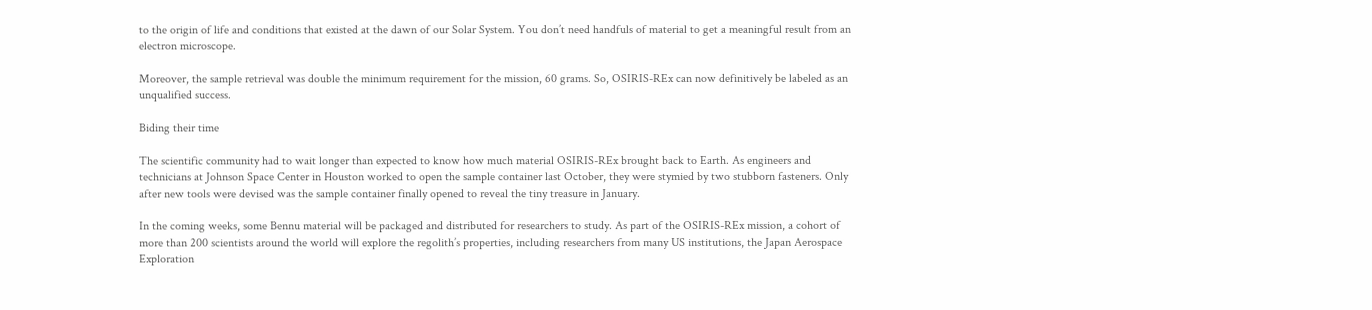to the origin of life and conditions that existed at the dawn of our Solar System. You don’t need handfuls of material to get a meaningful result from an electron microscope.

Moreover, the sample retrieval was double the minimum requirement for the mission, 60 grams. So, OSIRIS-REx can now definitively be labeled as an unqualified success.

Biding their time

The scientific community had to wait longer than expected to know how much material OSIRIS-REx brought back to Earth. As engineers and technicians at Johnson Space Center in Houston worked to open the sample container last October, they were stymied by two stubborn fasteners. Only after new tools were devised was the sample container finally opened to reveal the tiny treasure in January.

In the coming weeks, some Bennu material will be packaged and distributed for researchers to study. As part of the OSIRIS-REx mission, a cohort of more than 200 scientists around the world will explore the regolith’s properties, including researchers from many US institutions, the Japan Aerospace Exploration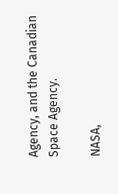Agency, and the Canadian Space Agency.

NASA,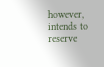however, intends to reserve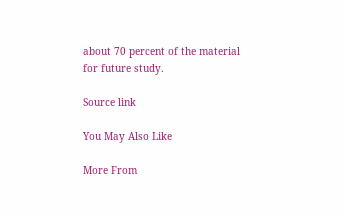about 70 percent of the material for future study.

Source link

You May Also Like

More From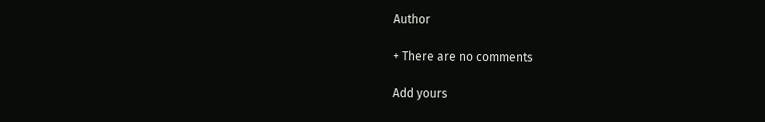Author

+ There are no comments

Add yours